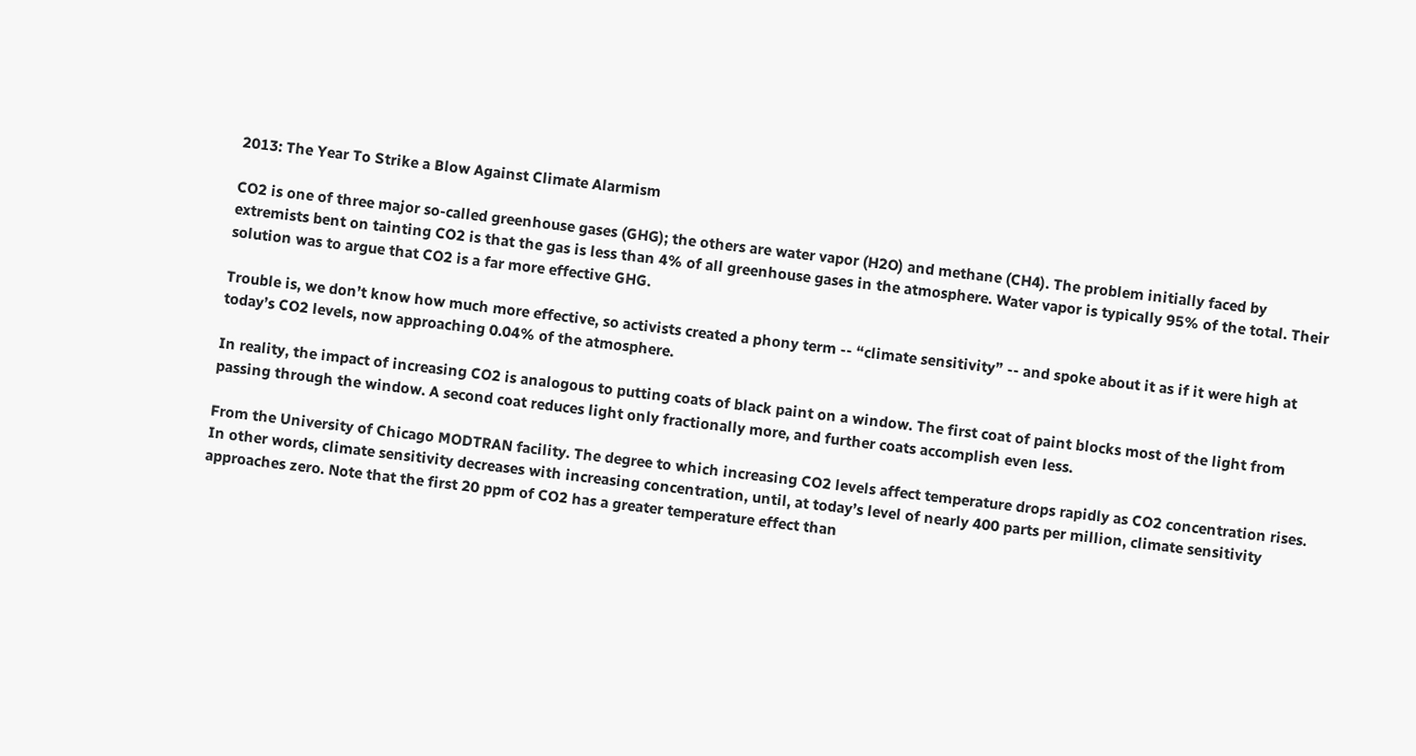2013: The Year To Strike a Blow Against Climate Alarmism

CO2 is one of three major so-called greenhouse gases (GHG); the others are water vapor (H2O) and methane (CH4). The problem initially faced by extremists bent on tainting CO2 is that the gas is less than 4% of all greenhouse gases in the atmosphere. Water vapor is typically 95% of the total. Their solution was to argue that CO2 is a far more effective GHG.

Trouble is, we don’t know how much more effective, so activists created a phony term -- “climate sensitivity” -- and spoke about it as if it were high at today’s CO2 levels, now approaching 0.04% of the atmosphere.

In reality, the impact of increasing CO2 is analogous to putting coats of black paint on a window. The first coat of paint blocks most of the light from passing through the window. A second coat reduces light only fractionally more, and further coats accomplish even less.

From the University of Chicago MODTRAN facility. The degree to which increasing CO2 levels affect temperature drops rapidly as CO2 concentration rises. In other words, climate sensitivity decreases with increasing concentration, until, at today’s level of nearly 400 parts per million, climate sensitivity approaches zero. Note that the first 20 ppm of CO2 has a greater temperature effect than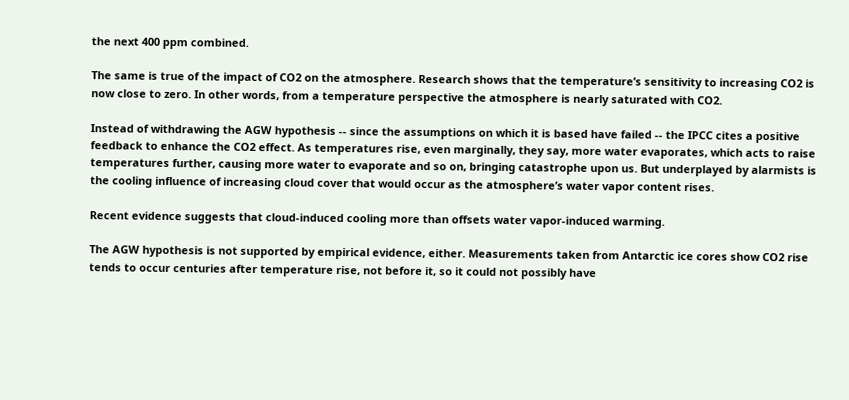the next 400 ppm combined.

The same is true of the impact of CO2 on the atmosphere. Research shows that the temperature’s sensitivity to increasing CO2 is now close to zero. In other words, from a temperature perspective the atmosphere is nearly saturated with CO2.

Instead of withdrawing the AGW hypothesis -- since the assumptions on which it is based have failed -- the IPCC cites a positive feedback to enhance the CO2 effect. As temperatures rise, even marginally, they say, more water evaporates, which acts to raise temperatures further, causing more water to evaporate and so on, bringing catastrophe upon us. But underplayed by alarmists is the cooling influence of increasing cloud cover that would occur as the atmosphere’s water vapor content rises.

Recent evidence suggests that cloud-induced cooling more than offsets water vapor-induced warming.

The AGW hypothesis is not supported by empirical evidence, either. Measurements taken from Antarctic ice cores show CO2 rise tends to occur centuries after temperature rise, not before it, so it could not possibly have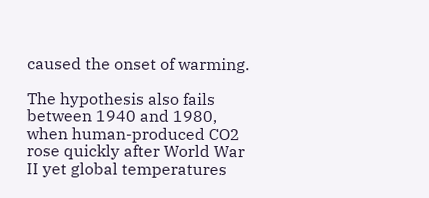caused the onset of warming.

The hypothesis also fails between 1940 and 1980, when human-produced CO2 rose quickly after World War II yet global temperatures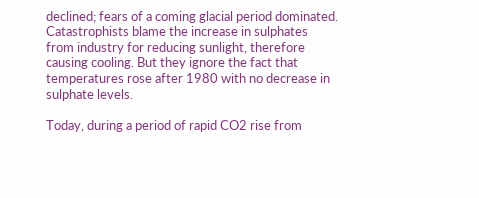declined; fears of a coming glacial period dominated. Catastrophists blame the increase in sulphates from industry for reducing sunlight, therefore causing cooling. But they ignore the fact that temperatures rose after 1980 with no decrease in sulphate levels.

Today, during a period of rapid CO2 rise from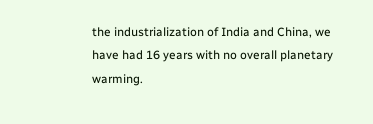the industrialization of India and China, we have had 16 years with no overall planetary warming.